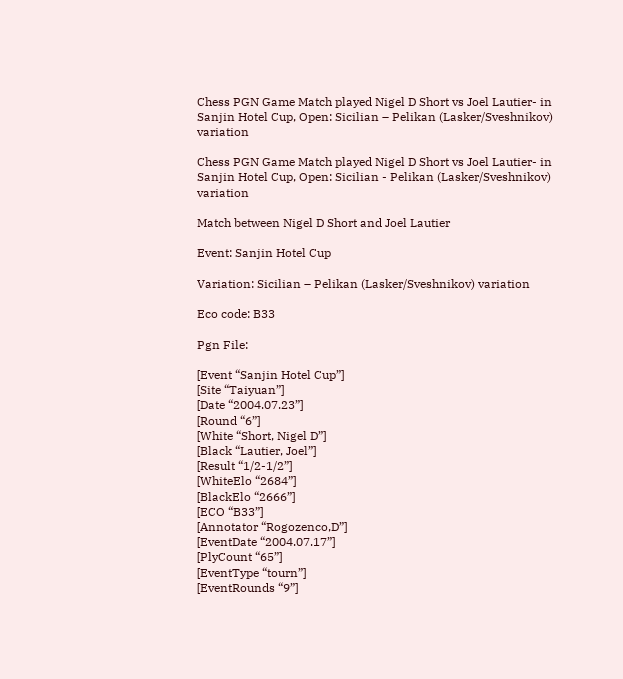Chess PGN Game Match played Nigel D Short vs Joel Lautier- in Sanjin Hotel Cup, Open: Sicilian – Pelikan (Lasker/Sveshnikov) variation

Chess PGN Game Match played Nigel D Short vs Joel Lautier- in Sanjin Hotel Cup, Open: Sicilian - Pelikan (Lasker/Sveshnikov) variation

Match between Nigel D Short and Joel Lautier

Event: Sanjin Hotel Cup

Variation: Sicilian – Pelikan (Lasker/Sveshnikov) variation

Eco code: B33

Pgn File:

[Event “Sanjin Hotel Cup”]
[Site “Taiyuan”]
[Date “2004.07.23”]
[Round “6”]
[White “Short, Nigel D”]
[Black “Lautier, Joel”]
[Result “1/2-1/2”]
[WhiteElo “2684”]
[BlackElo “2666”]
[ECO “B33”]
[Annotator “Rogozenco,D”]
[EventDate “2004.07.17”]
[PlyCount “65”]
[EventType “tourn”]
[EventRounds “9”]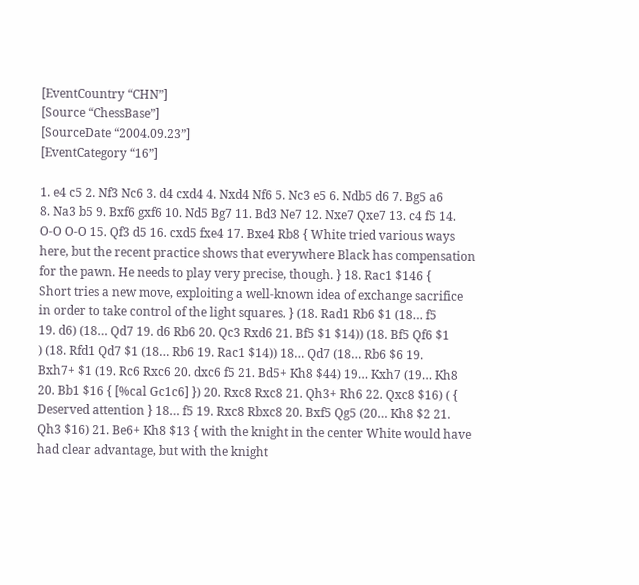[EventCountry “CHN”]
[Source “ChessBase”]
[SourceDate “2004.09.23”]
[EventCategory “16”]

1. e4 c5 2. Nf3 Nc6 3. d4 cxd4 4. Nxd4 Nf6 5. Nc3 e5 6. Ndb5 d6 7. Bg5 a6
8. Na3 b5 9. Bxf6 gxf6 10. Nd5 Bg7 11. Bd3 Ne7 12. Nxe7 Qxe7 13. c4 f5 14.
O-O O-O 15. Qf3 d5 16. cxd5 fxe4 17. Bxe4 Rb8 { White tried various ways
here, but the recent practice shows that everywhere Black has compensation
for the pawn. He needs to play very precise, though. } 18. Rac1 $146 {
Short tries a new move, exploiting a well-known idea of exchange sacrifice
in order to take control of the light squares. } (18. Rad1 Rb6 $1 (18… f5
19. d6) (18… Qd7 19. d6 Rb6 20. Qc3 Rxd6 21. Bf5 $1 $14)) (18. Bf5 Qf6 $1
) (18. Rfd1 Qd7 $1 (18… Rb6 19. Rac1 $14)) 18… Qd7 (18… Rb6 $6 19.
Bxh7+ $1 (19. Rc6 Rxc6 20. dxc6 f5 21. Bd5+ Kh8 $44) 19… Kxh7 (19… Kh8
20. Bb1 $16 { [%cal Gc1c6] }) 20. Rxc8 Rxc8 21. Qh3+ Rh6 22. Qxc8 $16) ( {
Deserved attention } 18… f5 19. Rxc8 Rbxc8 20. Bxf5 Qg5 (20… Kh8 $2 21.
Qh3 $16) 21. Be6+ Kh8 $13 { with the knight in the center White would have
had clear advantage, but with the knight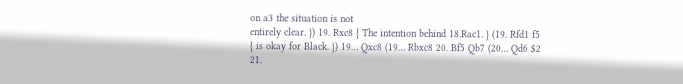on a3 the situation is not
entirely clear. }) 19. Rxc8 { The intention behind 18.Rac1. } (19. Rfd1 f5
{ is okay for Black. }) 19… Qxc8 (19… Rbxc8 20. Bf5 Qb7 (20… Qd6 $2
21.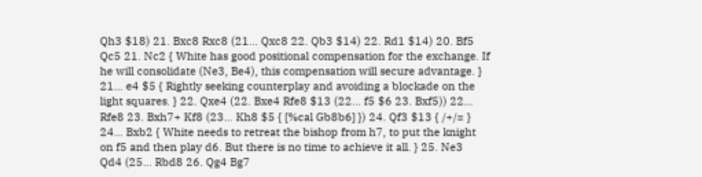Qh3 $18) 21. Bxc8 Rxc8 (21… Qxc8 22. Qb3 $14) 22. Rd1 $14) 20. Bf5
Qc5 21. Nc2 { White has good positional compensation for the exchange. If
he will consolidate (Ne3, Be4), this compensation will secure advantage. }
21… e4 $5 { Rightly seeking counterplay and avoiding a blockade on the
light squares. } 22. Qxe4 (22. Bxe4 Rfe8 $13 (22… f5 $6 23. Bxf5)) 22…
Rfe8 23. Bxh7+ Kf8 (23… Kh8 $5 { [%cal Gb8b6] }) 24. Qf3 $13 { /+/= }
24… Bxb2 { White needs to retreat the bishop from h7, to put the knight
on f5 and then play d6. But there is no time to achieve it all. } 25. Ne3
Qd4 (25… Rbd8 26. Qg4 Bg7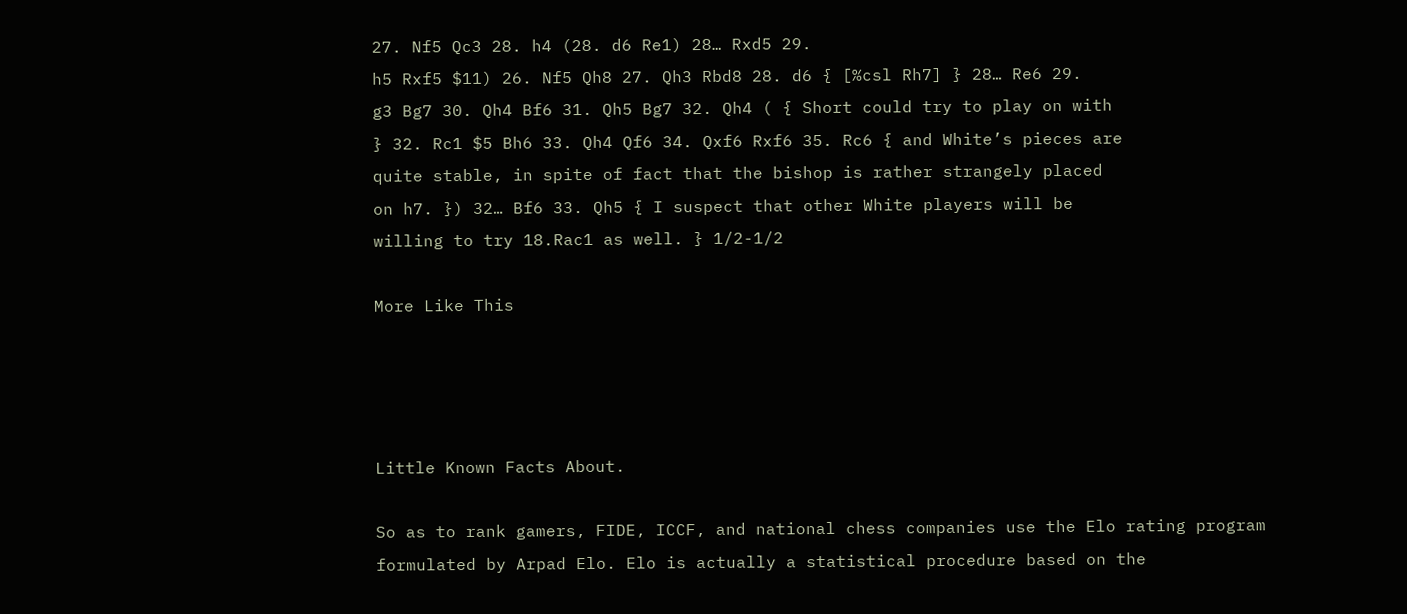27. Nf5 Qc3 28. h4 (28. d6 Re1) 28… Rxd5 29.
h5 Rxf5 $11) 26. Nf5 Qh8 27. Qh3 Rbd8 28. d6 { [%csl Rh7] } 28… Re6 29.
g3 Bg7 30. Qh4 Bf6 31. Qh5 Bg7 32. Qh4 ( { Short could try to play on with
} 32. Rc1 $5 Bh6 33. Qh4 Qf6 34. Qxf6 Rxf6 35. Rc6 { and White’s pieces are
quite stable, in spite of fact that the bishop is rather strangely placed
on h7. }) 32… Bf6 33. Qh5 { I suspect that other White players will be
willing to try 18.Rac1 as well. } 1/2-1/2

More Like This




Little Known Facts About.

So as to rank gamers, FIDE, ICCF, and national chess companies use the Elo rating program formulated by Arpad Elo. Elo is actually a statistical procedure based on the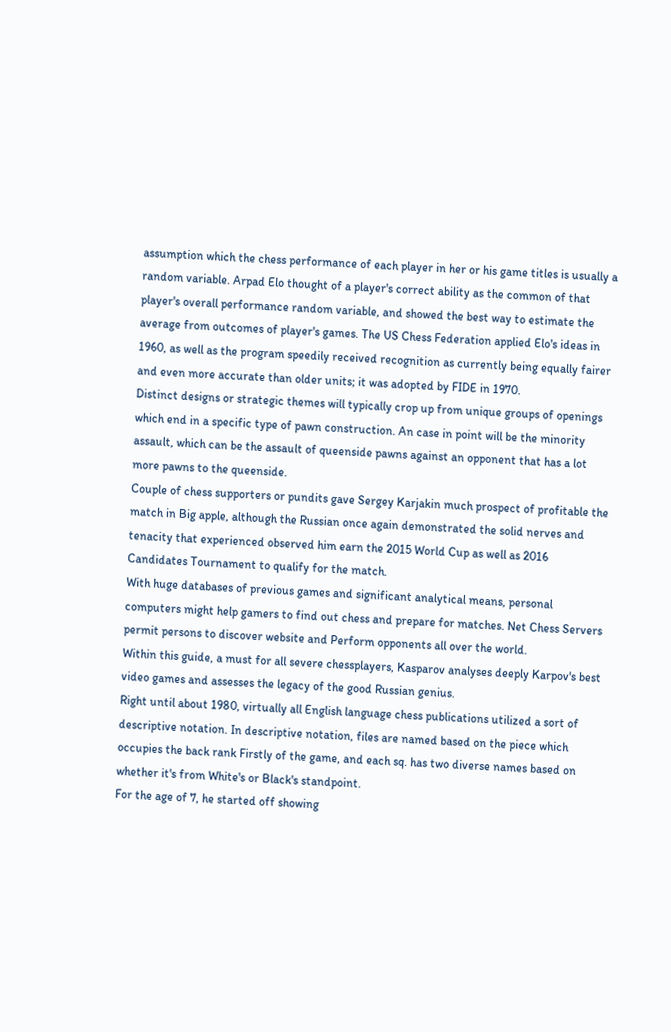assumption which the chess performance of each player in her or his game titles is usually a random variable. Arpad Elo thought of a player's correct ability as the common of that player's overall performance random variable, and showed the best way to estimate the average from outcomes of player's games. The US Chess Federation applied Elo's ideas in 1960, as well as the program speedily received recognition as currently being equally fairer and even more accurate than older units; it was adopted by FIDE in 1970.
Distinct designs or strategic themes will typically crop up from unique groups of openings which end in a specific type of pawn construction. An case in point will be the minority assault, which can be the assault of queenside pawns against an opponent that has a lot more pawns to the queenside.
Couple of chess supporters or pundits gave Sergey Karjakin much prospect of profitable the match in Big apple, although the Russian once again demonstrated the solid nerves and tenacity that experienced observed him earn the 2015 World Cup as well as 2016 Candidates Tournament to qualify for the match.
With huge databases of previous games and significant analytical means, personal computers might help gamers to find out chess and prepare for matches. Net Chess Servers permit persons to discover website and Perform opponents all over the world.
Within this guide, a must for all severe chessplayers, Kasparov analyses deeply Karpov's best video games and assesses the legacy of the good Russian genius.
Right until about 1980, virtually all English language chess publications utilized a sort of descriptive notation. In descriptive notation, files are named based on the piece which occupies the back rank Firstly of the game, and each sq. has two diverse names based on whether it's from White's or Black's standpoint.
For the age of 7, he started off showing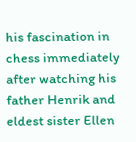his fascination in chess immediately after watching his father Henrik and eldest sister Ellen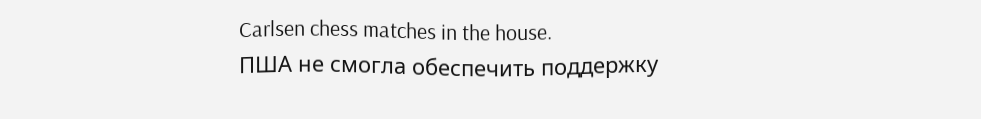Carlsen chess matches in the house.
ПША не смогла обеспечить поддержку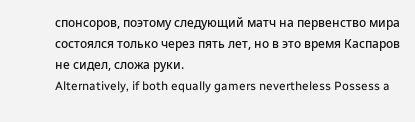спонсоров, поэтому следующий матч на первенство мира состоялся только через пять лет, но в это время Каспаров не сидел, сложа руки.
Alternatively, if both equally gamers nevertheless Possess a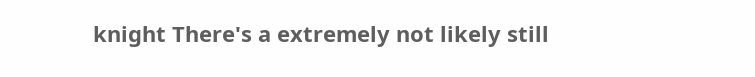knight There's a extremely not likely still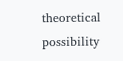theoretical possibility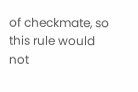of checkmate, so this rule would not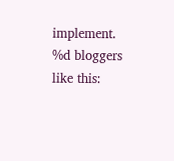implement.
%d bloggers like this: